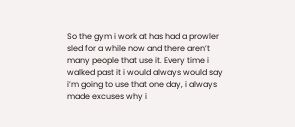So the gym i work at has had a prowler sled for a while now and there aren’t many people that use it. Every time i walked past it i would always would say i’m going to use that one day, i always made excuses why i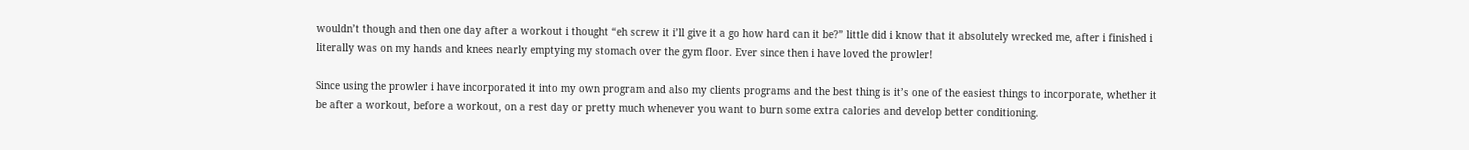wouldn’t though and then one day after a workout i thought “eh screw it i’ll give it a go how hard can it be?” little did i know that it absolutely wrecked me, after i finished i literally was on my hands and knees nearly emptying my stomach over the gym floor. Ever since then i have loved the prowler!

Since using the prowler i have incorporated it into my own program and also my clients programs and the best thing is it’s one of the easiest things to incorporate, whether it be after a workout, before a workout, on a rest day or pretty much whenever you want to burn some extra calories and develop better conditioning.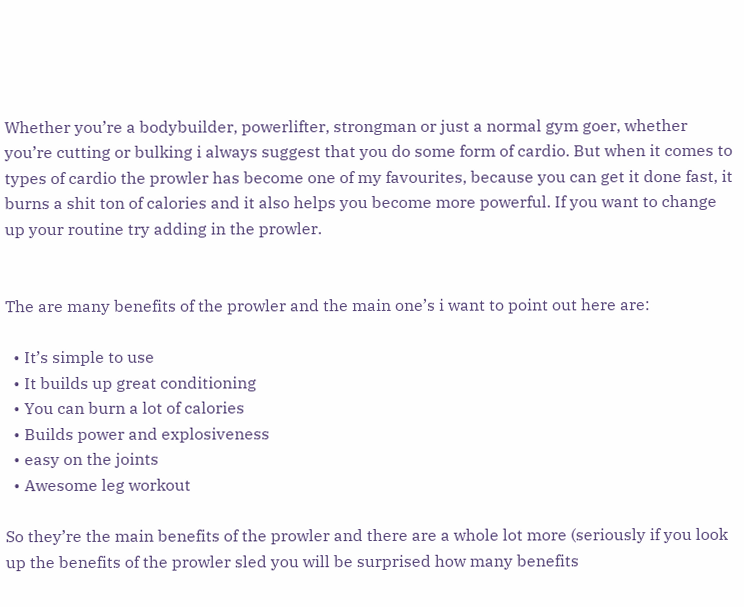Whether you’re a bodybuilder, powerlifter, strongman or just a normal gym goer, whether you’re cutting or bulking i always suggest that you do some form of cardio. But when it comes to types of cardio the prowler has become one of my favourites, because you can get it done fast, it burns a shit ton of calories and it also helps you become more powerful. If you want to change up your routine try adding in the prowler.


The are many benefits of the prowler and the main one’s i want to point out here are:

  • It’s simple to use
  • It builds up great conditioning
  • You can burn a lot of calories
  • Builds power and explosiveness
  • easy on the joints
  • Awesome leg workout

So they’re the main benefits of the prowler and there are a whole lot more (seriously if you look up the benefits of the prowler sled you will be surprised how many benefits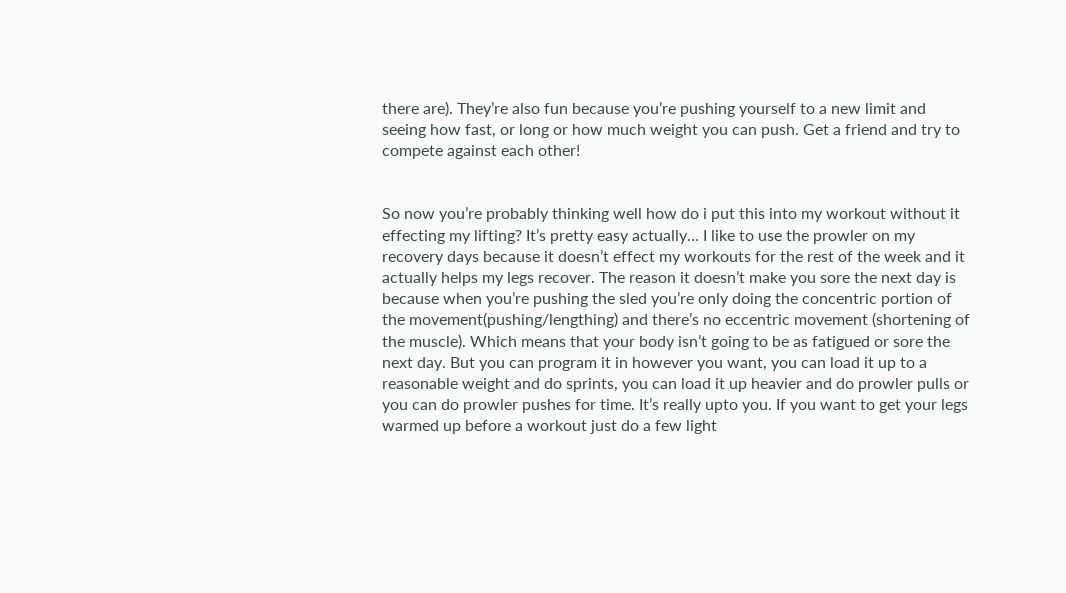there are). They’re also fun because you’re pushing yourself to a new limit and seeing how fast, or long or how much weight you can push. Get a friend and try to compete against each other!


So now you’re probably thinking well how do i put this into my workout without it effecting my lifting? It’s pretty easy actually… I like to use the prowler on my recovery days because it doesn’t effect my workouts for the rest of the week and it actually helps my legs recover. The reason it doesn’t make you sore the next day is because when you’re pushing the sled you’re only doing the concentric portion of the movement(pushing/lengthing) and there’s no eccentric movement (shortening of the muscle). Which means that your body isn’t going to be as fatigued or sore the next day. But you can program it in however you want, you can load it up to a reasonable weight and do sprints, you can load it up heavier and do prowler pulls or you can do prowler pushes for time. It’s really upto you. If you want to get your legs warmed up before a workout just do a few light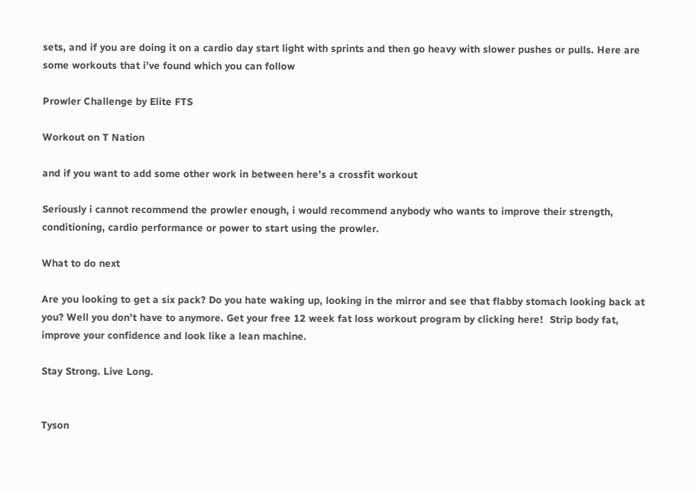sets, and if you are doing it on a cardio day start light with sprints and then go heavy with slower pushes or pulls. Here are some workouts that i’ve found which you can follow

Prowler Challenge by Elite FTS

Workout on T Nation

and if you want to add some other work in between here’s a crossfit workout

Seriously i cannot recommend the prowler enough, i would recommend anybody who wants to improve their strength, conditioning, cardio performance or power to start using the prowler.

What to do next

Are you looking to get a six pack? Do you hate waking up, looking in the mirror and see that flabby stomach looking back at you? Well you don’t have to anymore. Get your free 12 week fat loss workout program by clicking here!  Strip body fat, improve your confidence and look like a lean machine.

Stay Strong. Live Long.


Tyson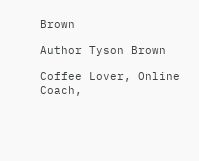Brown

Author Tyson Brown

Coffee Lover, Online Coach,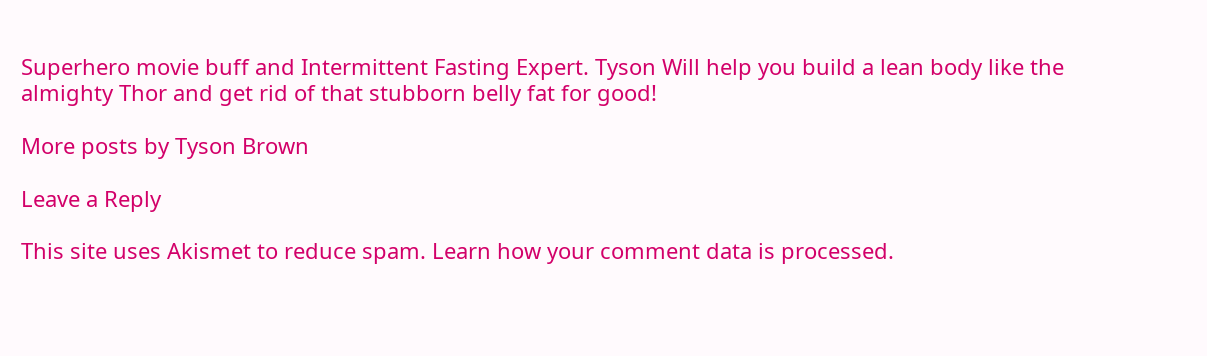Superhero movie buff and Intermittent Fasting Expert. Tyson Will help you build a lean body like the almighty Thor and get rid of that stubborn belly fat for good!

More posts by Tyson Brown

Leave a Reply

This site uses Akismet to reduce spam. Learn how your comment data is processed.